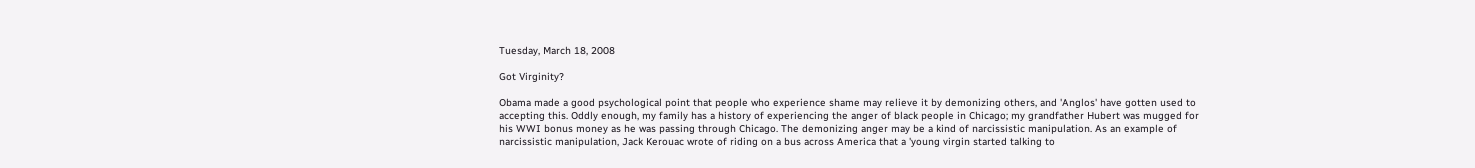Tuesday, March 18, 2008

Got Virginity?

Obama made a good psychological point that people who experience shame may relieve it by demonizing others, and 'Anglos' have gotten used to accepting this. Oddly enough, my family has a history of experiencing the anger of black people in Chicago; my grandfather Hubert was mugged for his WWI bonus money as he was passing through Chicago. The demonizing anger may be a kind of narcissistic manipulation. As an example of narcissistic manipulation, Jack Kerouac wrote of riding on a bus across America that a 'young virgin started talking to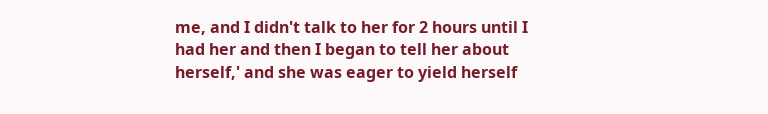me, and I didn't talk to her for 2 hours until I had her and then I began to tell her about herself,' and she was eager to yield herself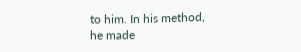to him. In his method, he made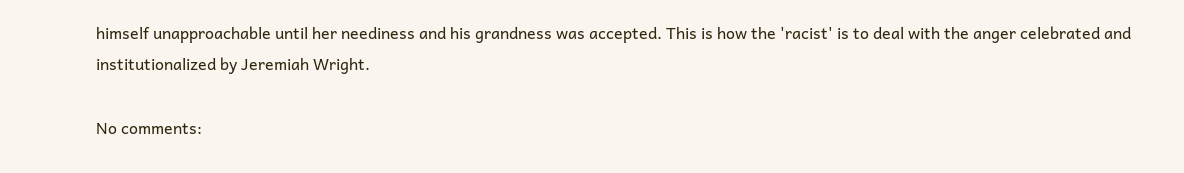himself unapproachable until her neediness and his grandness was accepted. This is how the 'racist' is to deal with the anger celebrated and institutionalized by Jeremiah Wright.

No comments: